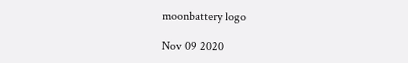moonbattery logo

Nov 09 2020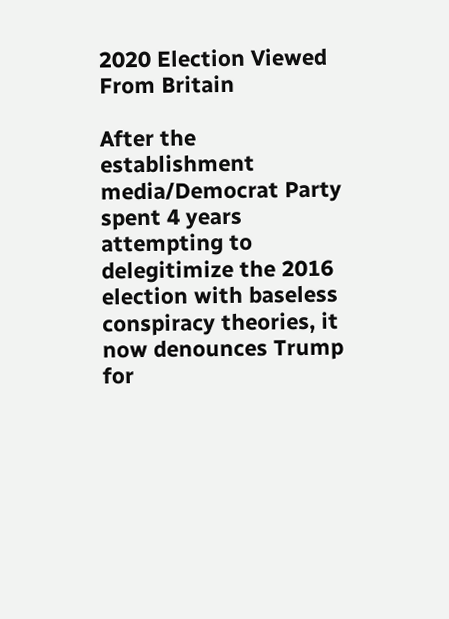2020 Election Viewed From Britain

After the establishment media/Democrat Party spent 4 years attempting to delegitimize the 2016 election with baseless conspiracy theories, it now denounces Trump for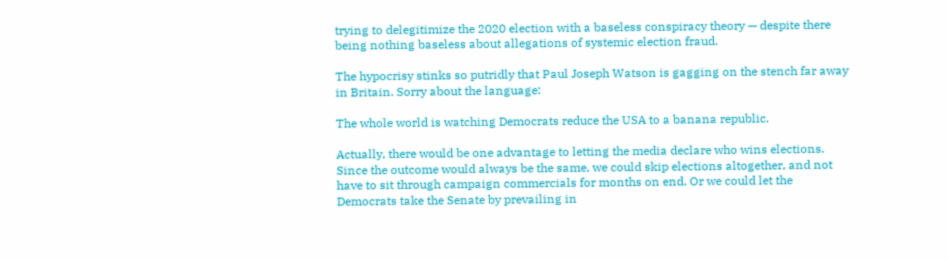trying to delegitimize the 2020 election with a baseless conspiracy theory — despite there being nothing baseless about allegations of systemic election fraud.

The hypocrisy stinks so putridly that Paul Joseph Watson is gagging on the stench far away in Britain. Sorry about the language:

The whole world is watching Democrats reduce the USA to a banana republic.

Actually, there would be one advantage to letting the media declare who wins elections. Since the outcome would always be the same, we could skip elections altogether, and not have to sit through campaign commercials for months on end. Or we could let the Democrats take the Senate by prevailing in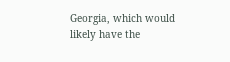Georgia, which would likely have the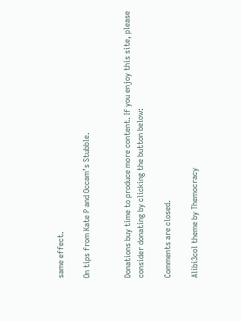same effect.

On tips from Kate P and Occam’s Stubble.


Donations buy time to produce more content. If you enjoy this site, please consider donating by clicking the button below:

Comments are closed.

Alibi3col theme by Themocracy